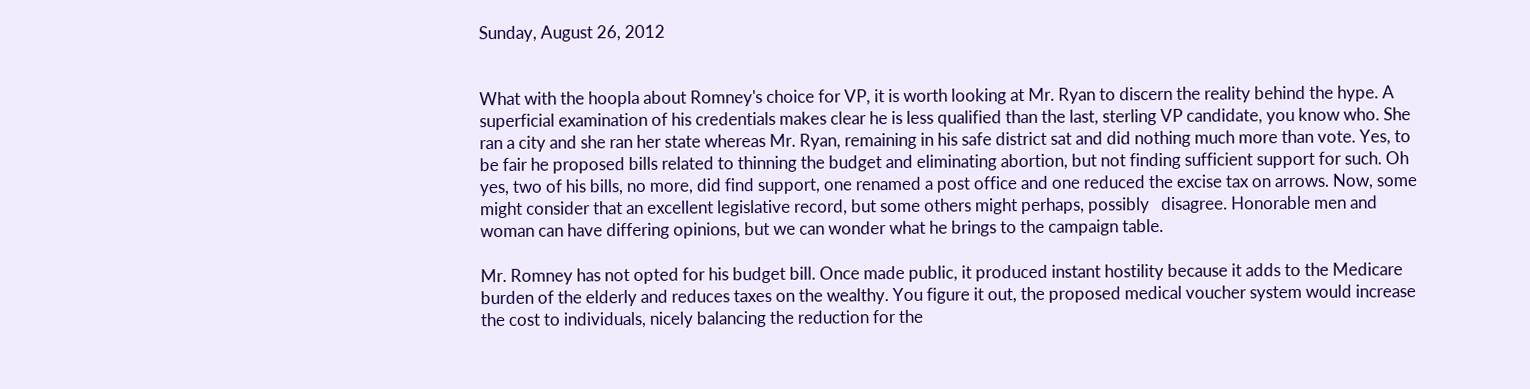Sunday, August 26, 2012


What with the hoopla about Romney's choice for VP, it is worth looking at Mr. Ryan to discern the reality behind the hype. A superficial examination of his credentials makes clear he is less qualified than the last, sterling VP candidate, you know who. She ran a city and she ran her state whereas Mr. Ryan, remaining in his safe district sat and did nothing much more than vote. Yes, to be fair he proposed bills related to thinning the budget and eliminating abortion, but not finding sufficient support for such. Oh yes, two of his bills, no more, did find support, one renamed a post office and one reduced the excise tax on arrows. Now, some might consider that an excellent legislative record, but some others might perhaps, possibly   disagree. Honorable men and woman can have differing opinions, but we can wonder what he brings to the campaign table.

Mr. Romney has not opted for his budget bill. Once made public, it produced instant hostility because it adds to the Medicare burden of the elderly and reduces taxes on the wealthy. You figure it out, the proposed medical voucher system would increase the cost to individuals, nicely balancing the reduction for the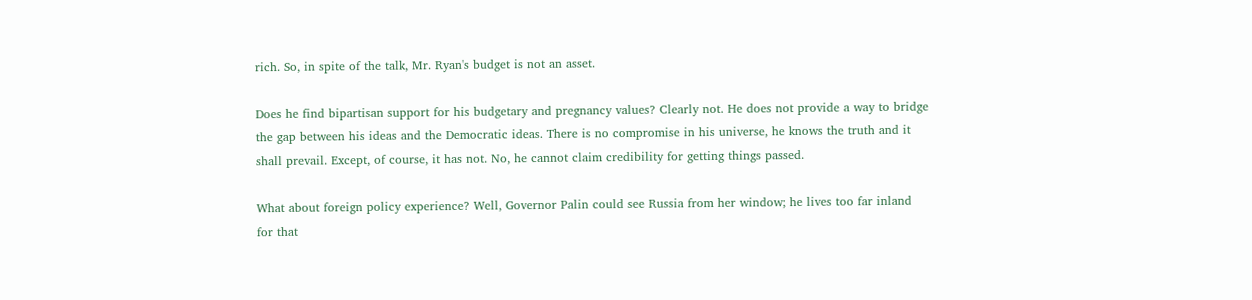rich. So, in spite of the talk, Mr. Ryan's budget is not an asset.

Does he find bipartisan support for his budgetary and pregnancy values? Clearly not. He does not provide a way to bridge the gap between his ideas and the Democratic ideas. There is no compromise in his universe, he knows the truth and it shall prevail. Except, of course, it has not. No, he cannot claim credibility for getting things passed.

What about foreign policy experience? Well, Governor Palin could see Russia from her window; he lives too far inland for that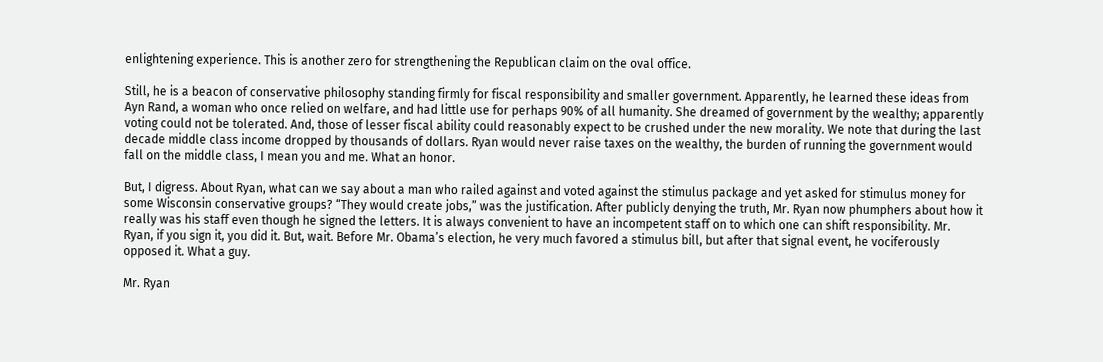enlightening experience. This is another zero for strengthening the Republican claim on the oval office.

Still, he is a beacon of conservative philosophy standing firmly for fiscal responsibility and smaller government. Apparently, he learned these ideas from Ayn Rand, a woman who once relied on welfare, and had little use for perhaps 90% of all humanity. She dreamed of government by the wealthy; apparently voting could not be tolerated. And, those of lesser fiscal ability could reasonably expect to be crushed under the new morality. We note that during the last decade middle class income dropped by thousands of dollars. Ryan would never raise taxes on the wealthy, the burden of running the government would fall on the middle class, I mean you and me. What an honor.

But, I digress. About Ryan, what can we say about a man who railed against and voted against the stimulus package and yet asked for stimulus money for some Wisconsin conservative groups? “They would create jobs,” was the justification. After publicly denying the truth, Mr. Ryan now phumphers about how it really was his staff even though he signed the letters. It is always convenient to have an incompetent staff on to which one can shift responsibility. Mr. Ryan, if you sign it, you did it. But, wait. Before Mr. Obama’s election, he very much favored a stimulus bill, but after that signal event, he vociferously opposed it. What a guy.

Mr. Ryan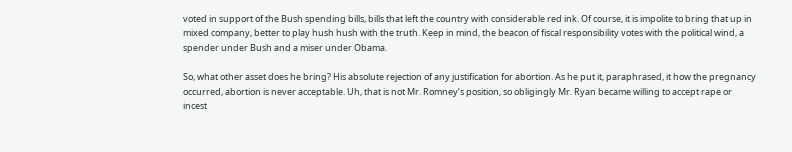voted in support of the Bush spending bills, bills that left the country with considerable red ink. Of course, it is impolite to bring that up in mixed company, better to play hush hush with the truth. Keep in mind, the beacon of fiscal responsibility votes with the political wind, a spender under Bush and a miser under Obama.

So, what other asset does he bring? His absolute rejection of any justification for abortion. As he put it, paraphrased, it how the pregnancy occurred, abortion is never acceptable. Uh, that is not Mr. Romney’s position, so obligingly Mr. Ryan became willing to accept rape or incest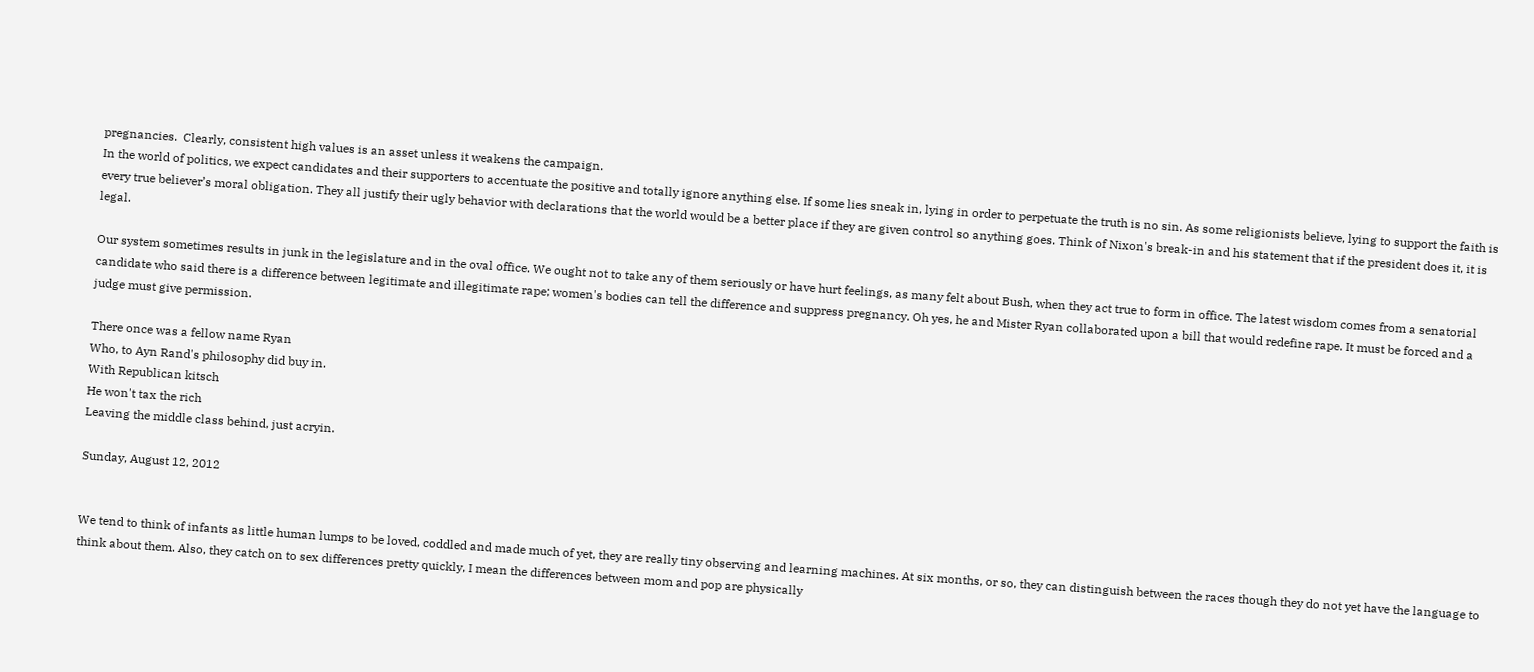pregnancies.  Clearly, consistent high values is an asset unless it weakens the campaign.
In the world of politics, we expect candidates and their supporters to accentuate the positive and totally ignore anything else. If some lies sneak in, lying in order to perpetuate the truth is no sin. As some religionists believe, lying to support the faith is every true believer’s moral obligation. They all justify their ugly behavior with declarations that the world would be a better place if they are given control so anything goes. Think of Nixon's break-in and his statement that if the president does it, it is legal.

Our system sometimes results in junk in the legislature and in the oval office. We ought not to take any of them seriously or have hurt feelings, as many felt about Bush, when they act true to form in office. The latest wisdom comes from a senatorial candidate who said there is a difference between legitimate and illegitimate rape; women's bodies can tell the difference and suppress pregnancy. Oh yes, he and Mister Ryan collaborated upon a bill that would redefine rape. It must be forced and a judge must give permission.

There once was a fellow name Ryan
Who, to Ayn Rand's philosophy did buy in.
With Republican kitsch
He won't tax the rich
Leaving the middle class behind, just acryin.

Sunday, August 12, 2012


We tend to think of infants as little human lumps to be loved, coddled and made much of yet, they are really tiny observing and learning machines. At six months, or so, they can distinguish between the races though they do not yet have the language to think about them. Also, they catch on to sex differences pretty quickly, I mean the differences between mom and pop are physically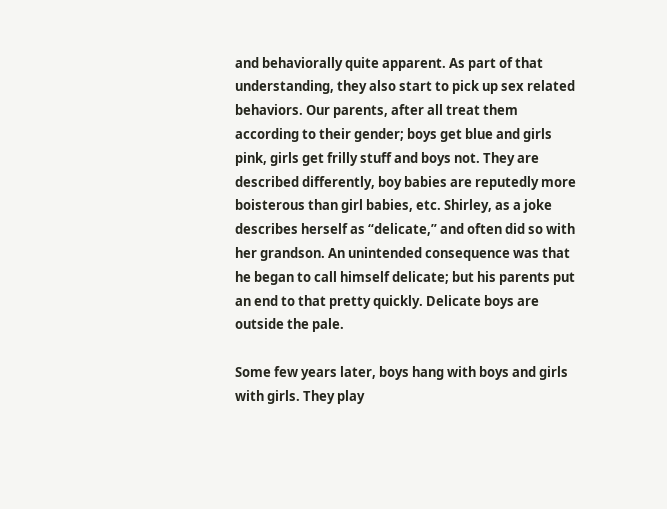and behaviorally quite apparent. As part of that understanding, they also start to pick up sex related behaviors. Our parents, after all treat them according to their gender; boys get blue and girls pink, girls get frilly stuff and boys not. They are described differently, boy babies are reputedly more boisterous than girl babies, etc. Shirley, as a joke describes herself as “delicate,” and often did so with her grandson. An unintended consequence was that he began to call himself delicate; but his parents put an end to that pretty quickly. Delicate boys are outside the pale.

Some few years later, boys hang with boys and girls with girls. They play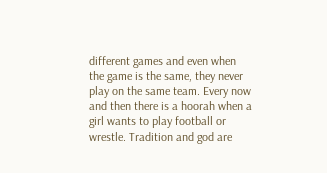different games and even when the game is the same, they never play on the same team. Every now and then there is a hoorah when a girl wants to play football or wrestle. Tradition and god are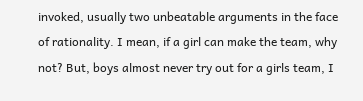invoked, usually two unbeatable arguments in the face of rationality. I mean, if a girl can make the team, why not? But, boys almost never try out for a girls team, I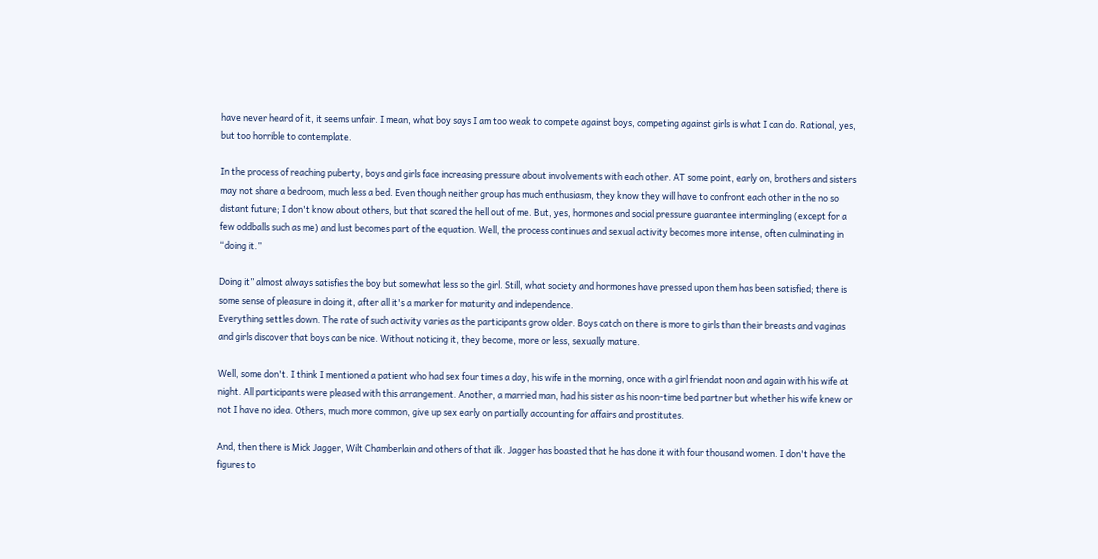have never heard of it, it seems unfair. I mean, what boy says I am too weak to compete against boys, competing against girls is what I can do. Rational, yes, but too horrible to contemplate.

In the process of reaching puberty, boys and girls face increasing pressure about involvements with each other. AT some point, early on, brothers and sisters may not share a bedroom, much less a bed. Even though neither group has much enthusiasm, they know they will have to confront each other in the no so distant future; I don't know about others, but that scared the hell out of me. But, yes, hormones and social pressure guarantee intermingling (except for a few oddballs such as me) and lust becomes part of the equation. Well, the process continues and sexual activity becomes more intense, often culminating in “doing it.”

Doing it” almost always satisfies the boy but somewhat less so the girl. Still, what society and hormones have pressed upon them has been satisfied; there is some sense of pleasure in doing it, after all it's a marker for maturity and independence.
Everything settles down. The rate of such activity varies as the participants grow older. Boys catch on there is more to girls than their breasts and vaginas and girls discover that boys can be nice. Without noticing it, they become, more or less, sexually mature.

Well, some don't. I think I mentioned a patient who had sex four times a day, his wife in the morning, once with a girl friendat noon and again with his wife at night. All participants were pleased with this arrangement. Another, a married man, had his sister as his noon-time bed partner but whether his wife knew or not I have no idea. Others, much more common, give up sex early on partially accounting for affairs and prostitutes.

And, then there is Mick Jagger, Wilt Chamberlain and others of that ilk. Jagger has boasted that he has done it with four thousand women. I don't have the figures to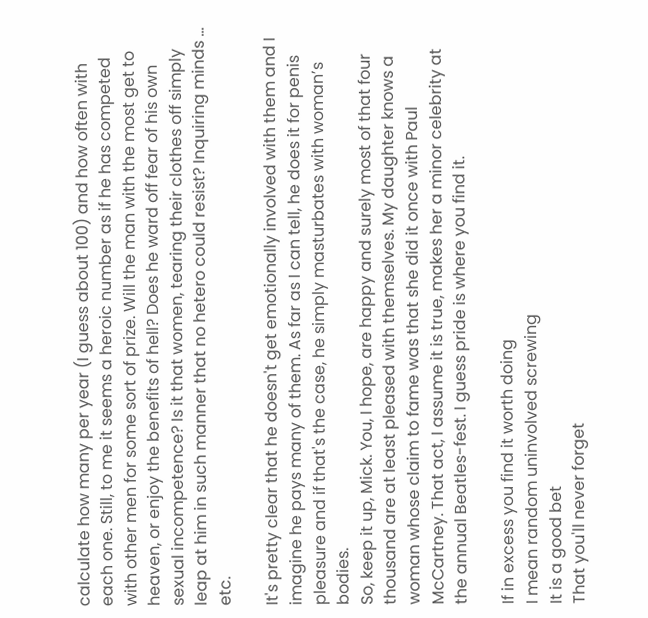calculate how many per year (I guess about 100) and how often with each one. Still, to me it seems a heroic number as if he has competed with other men for some sort of prize. Will the man with the most get to heaven, or enjoy the benefits of hell? Does he ward off fear of his own sexual incompetence? Is it that women, tearing their clothes off simply leap at him in such manner that no hetero could resist? Inquiring minds … etc.

It's pretty clear that he doesn't get emotionally involved with them and I imagine he pays many of them. As far as I can tell, he does it for penis pleasure and if that's the case, he simply masturbates with woman’s bodies.
So, keep it up, Mick. You, I hope, are happy and surely most of that four thousand are at least pleased with themselves. My daughter knows a woman whose claim to fame was that she did it once with Paul McCartney. That act, I assume it is true, makes her a minor celebrity at the annual Beatles-fest. I guess pride is where you find it.

If in excess you find it worth doing
I mean random uninvolved screwing
It is a good bet
That you'll never forget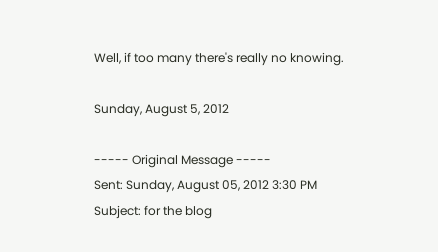Well, if too many there's really no knowing.

Sunday, August 5, 2012

----- Original Message -----
Sent: Sunday, August 05, 2012 3:30 PM
Subject: for the blog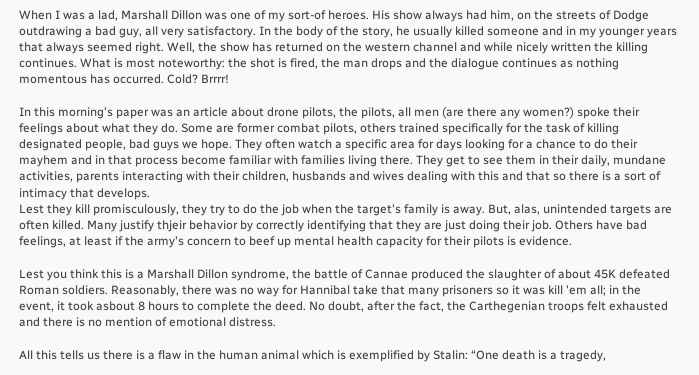When I was a lad, Marshall Dillon was one of my sort-of heroes. His show always had him, on the streets of Dodge outdrawing a bad guy, all very satisfactory. In the body of the story, he usually killed someone and in my younger years that always seemed right. Well, the show has returned on the western channel and while nicely written the killing continues. What is most noteworthy: the shot is fired, the man drops and the dialogue continues as nothing momentous has occurred. Cold? Brrrr!

In this morning's paper was an article about drone pilots, the pilots, all men (are there any women?) spoke their feelings about what they do. Some are former combat pilots, others trained specifically for the task of killing designated people, bad guys we hope. They often watch a specific area for days looking for a chance to do their mayhem and in that process become familiar with families living there. They get to see them in their daily, mundane activities, parents interacting with their children, husbands and wives dealing with this and that so there is a sort of intimacy that develops.
Lest they kill promisculously, they try to do the job when the target's family is away. But, alas, unintended targets are often killed. Many justify thjeir behavior by correctly identifying that they are just doing their job. Others have bad feelings, at least if the army's concern to beef up mental health capacity for their pilots is evidence.

Lest you think this is a Marshall Dillon syndrome, the battle of Cannae produced the slaughter of about 45K defeated Roman soldiers. Reasonably, there was no way for Hannibal take that many prisoners so it was kill 'em all; in the event, it took asbout 8 hours to complete the deed. No doubt, after the fact, the Carthegenian troops felt exhausted and there is no mention of emotional distress.

All this tells us there is a flaw in the human animal which is exemplified by Stalin: “One death is a tragedy,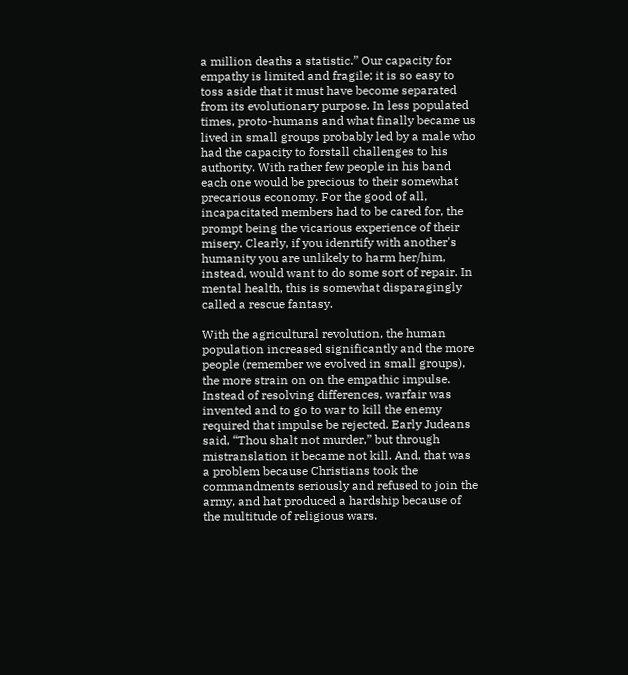a million deaths a statistic.” Our capacity for empathy is limited and fragile; it is so easy to toss aside that it must have become separated from its evolutionary purpose. In less populated times, proto-humans and what finally became us lived in small groups probably led by a male who had the capacity to forstall challenges to his authority. With rather few people in his band each one would be precious to their somewhat precarious economy. For the good of all, incapacitated members had to be cared for, the prompt being the vicarious experience of their misery. Clearly, if you idenrtify with another's humanity you are unlikely to harm her/him, instead, would want to do some sort of repair. In mental health, this is somewhat disparagingly called a rescue fantasy.

With the agricultural revolution, the human population increased significantly and the more people (remember we evolved in small groups), the more strain on on the empathic impulse. Instead of resolving differences, warfair was invented and to go to war to kill the enemy required that impulse be rejected. Early Judeans said, “Thou shalt not murder,” but through mistranslation it became not kill. And, that was a problem because Christians took the commandments seriously and refused to join the army, and hat produced a hardship because of the multitude of religious wars.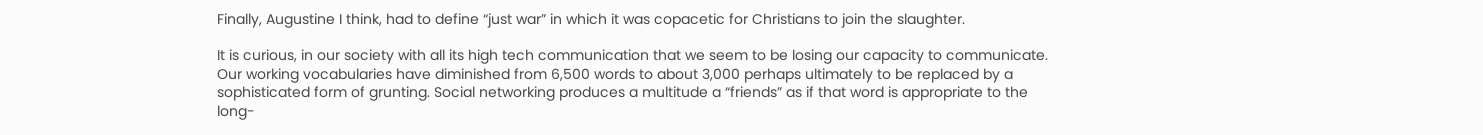Finally, Augustine I think, had to define “just war” in which it was copacetic for Christians to join the slaughter.

It is curious, in our society with all its high tech communication that we seem to be losing our capacity to communicate. Our working vocabularies have diminished from 6,500 words to about 3,000 perhaps ultimately to be replaced by a sophisticated form of grunting. Social networking produces a multitude a “friends” as if that word is appropriate to the long-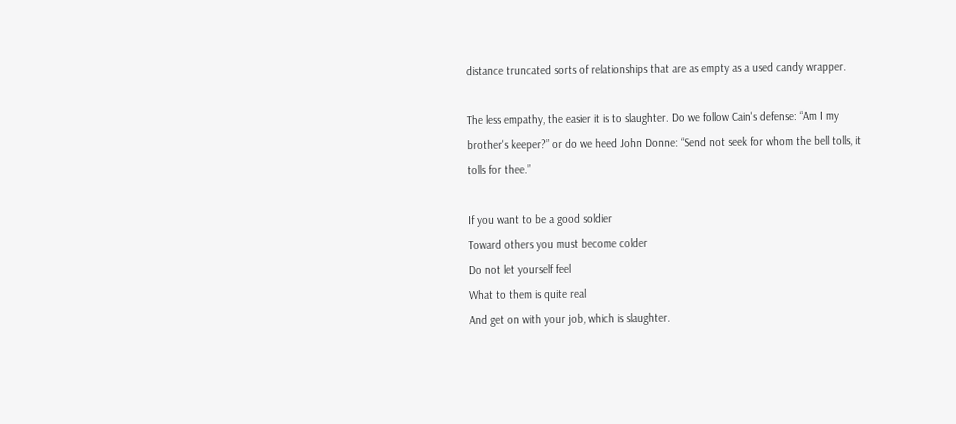distance truncated sorts of relationships that are as empty as a used candy wrapper.

The less empathy, the easier it is to slaughter. Do we follow Cain's defense: “Am I my brother's keeper?” or do we heed John Donne: “Send not seek for whom the bell tolls, it tolls for thee.”

If you want to be a good soldier
Toward others you must become colder
Do not let yourself feel
What to them is quite real
And get on with your job, which is slaughter.